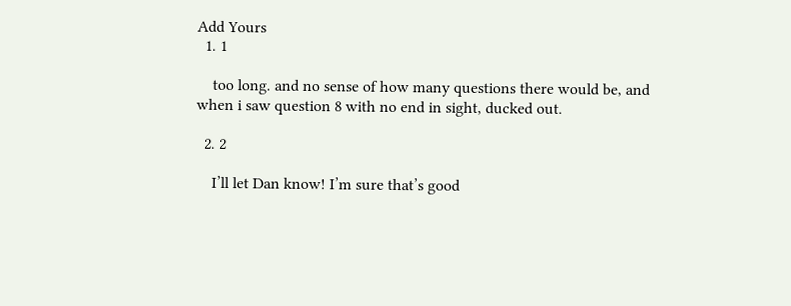Add Yours
  1. 1

    too long. and no sense of how many questions there would be, and when i saw question 8 with no end in sight, ducked out.

  2. 2

    I’ll let Dan know! I’m sure that’s good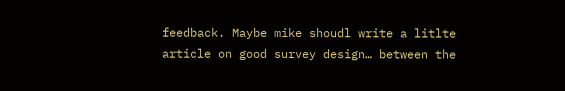feedback. Maybe mike shoudl write a litlte article on good survey design… between the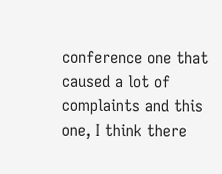conference one that caused a lot of complaints and this one, I think there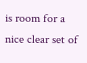is room for a nice clear set of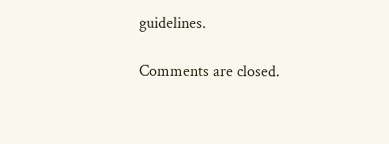guidelines.

Comments are closed.